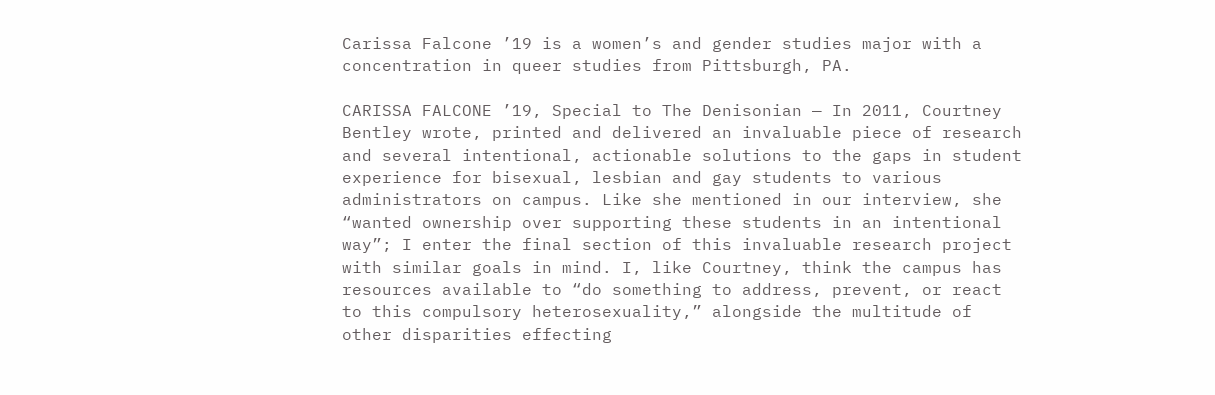Carissa Falcone ’19 is a women’s and gender studies major with a concentration in queer studies from Pittsburgh, PA.

CARISSA FALCONE ’19, Special to The Denisonian — In 2011, Courtney Bentley wrote, printed and delivered an invaluable piece of research and several intentional, actionable solutions to the gaps in student experience for bisexual, lesbian and gay students to various administrators on campus. Like she mentioned in our interview, she “wanted ownership over supporting these students in an intentional way”; I enter the final section of this invaluable research project with similar goals in mind. I, like Courtney, think the campus has resources available to “do something to address, prevent, or react to this compulsory heterosexuality,” alongside the multitude of other disparities effecting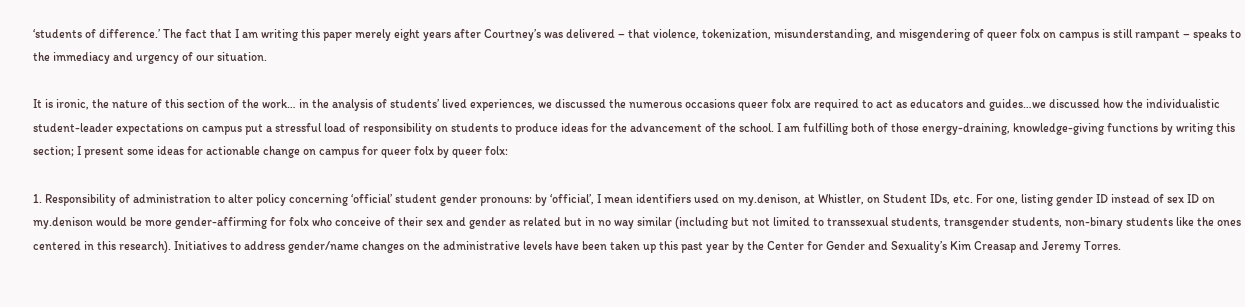‘students of difference.’ The fact that I am writing this paper merely eight years after Courtney’s was delivered – that violence, tokenization, misunderstanding, and misgendering of queer folx on campus is still rampant – speaks to the immediacy and urgency of our situation.

It is ironic, the nature of this section of the work… in the analysis of students’ lived experiences, we discussed the numerous occasions queer folx are required to act as educators and guides…we discussed how the individualistic student-leader expectations on campus put a stressful load of responsibility on students to produce ideas for the advancement of the school. I am fulfilling both of those energy-draining, knowledge-giving functions by writing this section; I present some ideas for actionable change on campus for queer folx by queer folx:

1. Responsibility of administration to alter policy concerning ‘official’ student gender pronouns: by ‘official’, I mean identifiers used on my.denison, at Whistler, on Student IDs, etc. For one, listing gender ID instead of sex ID on my.denison would be more gender-affirming for folx who conceive of their sex and gender as related but in no way similar (including but not limited to transsexual students, transgender students, non-binary students like the ones centered in this research). Initiatives to address gender/name changes on the administrative levels have been taken up this past year by the Center for Gender and Sexuality’s Kim Creasap and Jeremy Torres.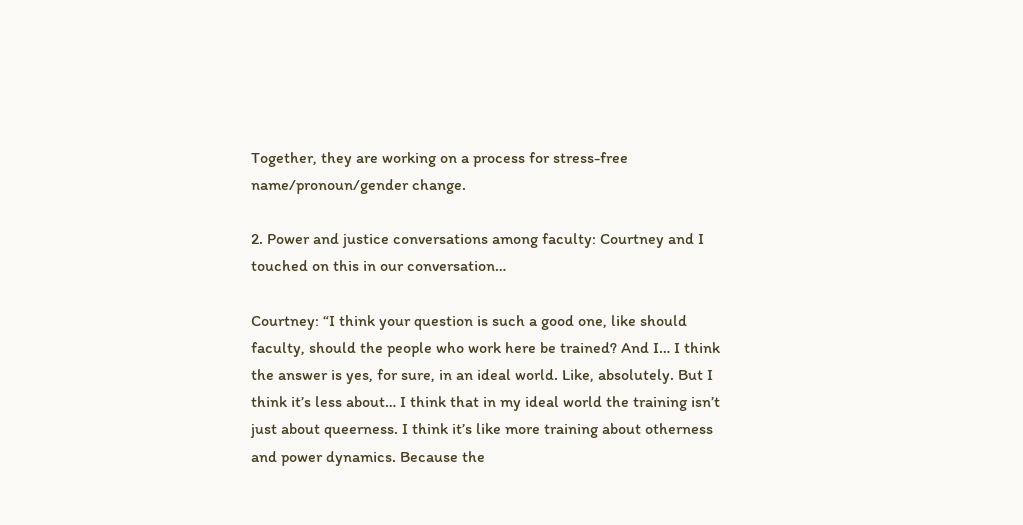Together, they are working on a process for stress-free name/pronoun/gender change.

2. Power and justice conversations among faculty: Courtney and I touched on this in our conversation…

Courtney: “I think your question is such a good one, like should faculty, should the people who work here be trained? And I… I think the answer is yes, for sure, in an ideal world. Like, absolutely. But I think it’s less about… I think that in my ideal world the training isn’t just about queerness. I think it’s like more training about otherness and power dynamics. Because the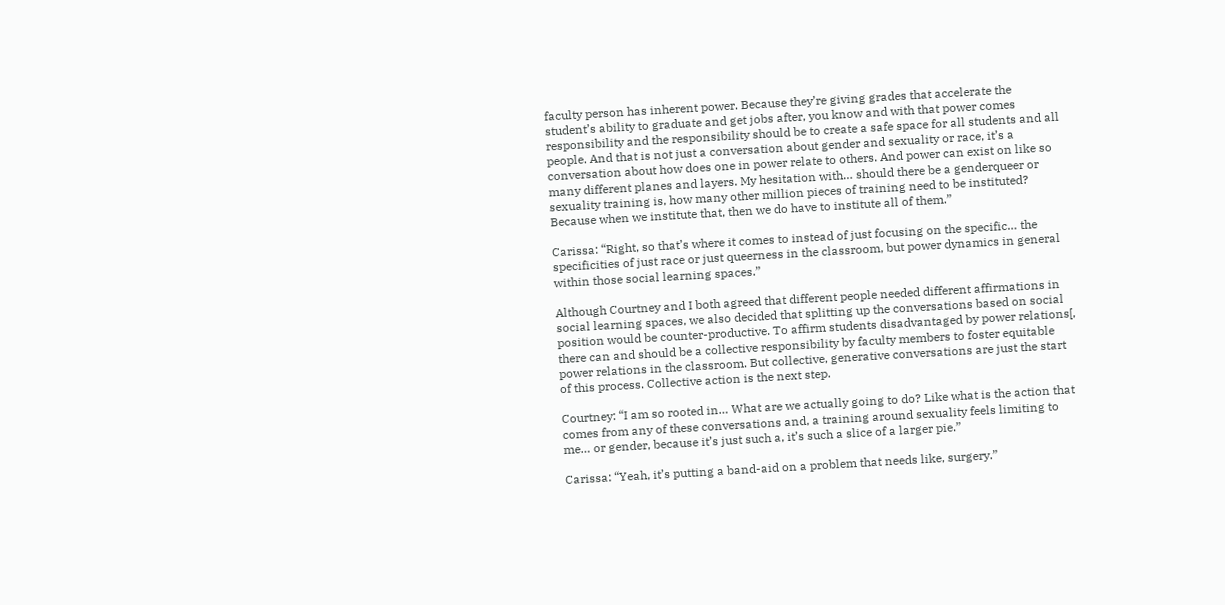faculty person has inherent power. Because they’re giving grades that accelerate the student’s ability to graduate and get jobs after, you know and with that power comes responsibility and the responsibility should be to create a safe space for all students and all people. And that is not just a conversation about gender and sexuality or race, it’s a conversation about how does one in power relate to others. And power can exist on like so many different planes and layers. My hesitation with… should there be a genderqueer or sexuality training is, how many other million pieces of training need to be instituted? Because when we institute that, then we do have to institute all of them.”

Carissa: “Right, so that’s where it comes to instead of just focusing on the specific… the specificities of just race or just queerness in the classroom, but power dynamics in general within those social learning spaces.”

Although Courtney and I both agreed that different people needed different affirmations in social learning spaces, we also decided that splitting up the conversations based on social position would be counter-productive. To affirm students disadvantaged by power relations[, there can and should be a collective responsibility by faculty members to foster equitable power relations in the classroom. But collective, generative conversations are just the start of this process. Collective action is the next step.

Courtney: “I am so rooted in… What are we actually going to do? Like what is the action that comes from any of these conversations and, a training around sexuality feels limiting to me… or gender, because it’s just such a, it’s such a slice of a larger pie.”

Carissa: “Yeah, it’s putting a band-aid on a problem that needs like, surgery.”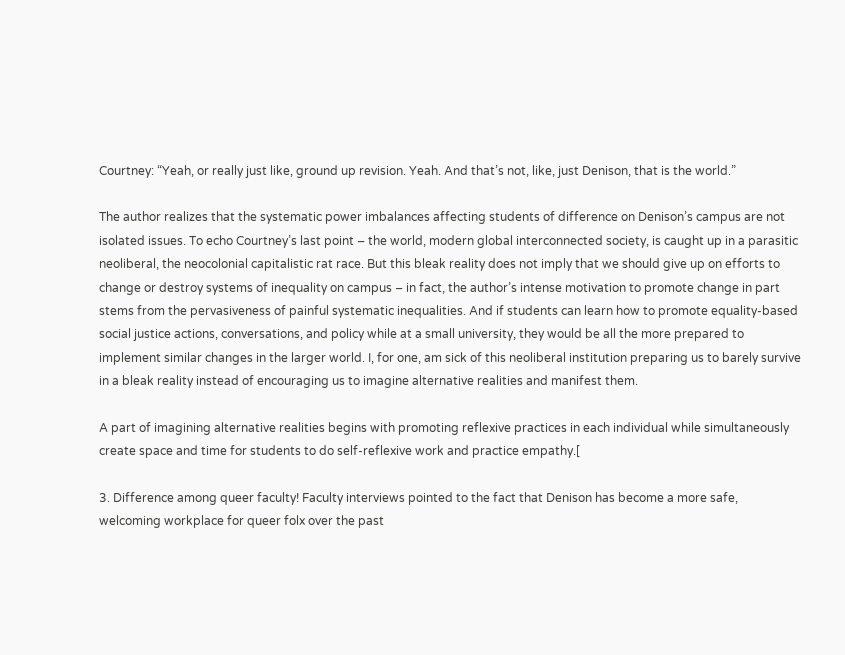Courtney: “Yeah, or really just like, ground up revision. Yeah. And that’s not, like, just Denison, that is the world.”

The author realizes that the systematic power imbalances affecting students of difference on Denison’s campus are not isolated issues. To echo Courtney’s last point – the world, modern global interconnected society, is caught up in a parasitic neoliberal, the neocolonial capitalistic rat race. But this bleak reality does not imply that we should give up on efforts to change or destroy systems of inequality on campus – in fact, the author’s intense motivation to promote change in part stems from the pervasiveness of painful systematic inequalities. And if students can learn how to promote equality-based social justice actions, conversations, and policy while at a small university, they would be all the more prepared to implement similar changes in the larger world. I, for one, am sick of this neoliberal institution preparing us to barely survive in a bleak reality instead of encouraging us to imagine alternative realities and manifest them.

A part of imagining alternative realities begins with promoting reflexive practices in each individual while simultaneously create space and time for students to do self-reflexive work and practice empathy.[

3. Difference among queer faculty! Faculty interviews pointed to the fact that Denison has become a more safe, welcoming workplace for queer folx over the past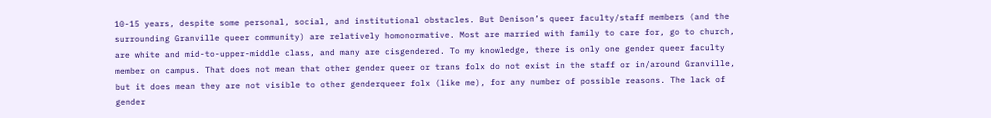10-15 years, despite some personal, social, and institutional obstacles. But Denison’s queer faculty/staff members (and the surrounding Granville queer community) are relatively homonormative. Most are married with family to care for, go to church, are white and mid-to-upper-middle class, and many are cisgendered. To my knowledge, there is only one gender queer faculty member on campus. That does not mean that other gender queer or trans folx do not exist in the staff or in/around Granville, but it does mean they are not visible to other genderqueer folx (like me), for any number of possible reasons. The lack of gender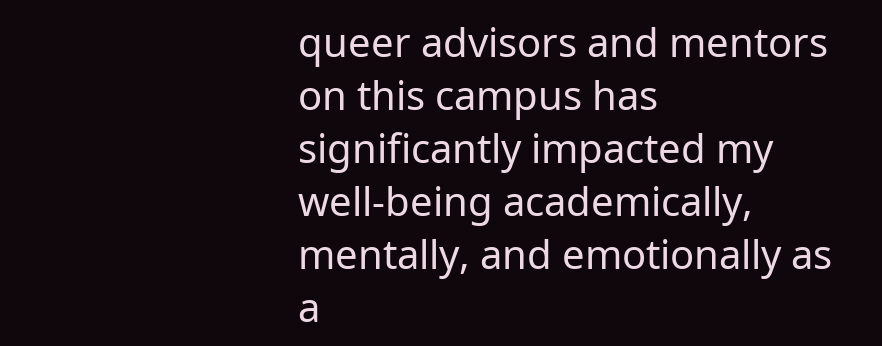queer advisors and mentors on this campus has significantly impacted my well-being academically, mentally, and emotionally as a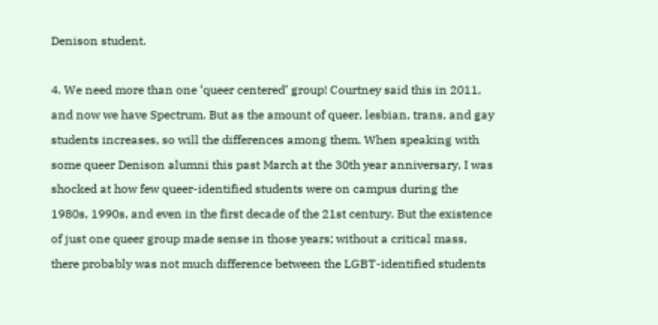Denison student.

4. We need more than one ‘queer centered’ group! Courtney said this in 2011, and now we have Spectrum. But as the amount of queer, lesbian, trans, and gay students increases, so will the differences among them. When speaking with some queer Denison alumni this past March at the 30th year anniversary, I was shocked at how few queer-identified students were on campus during the 1980s, 1990s, and even in the first decade of the 21st century. But the existence of just one queer group made sense in those years; without a critical mass, there probably was not much difference between the LGBT-identified students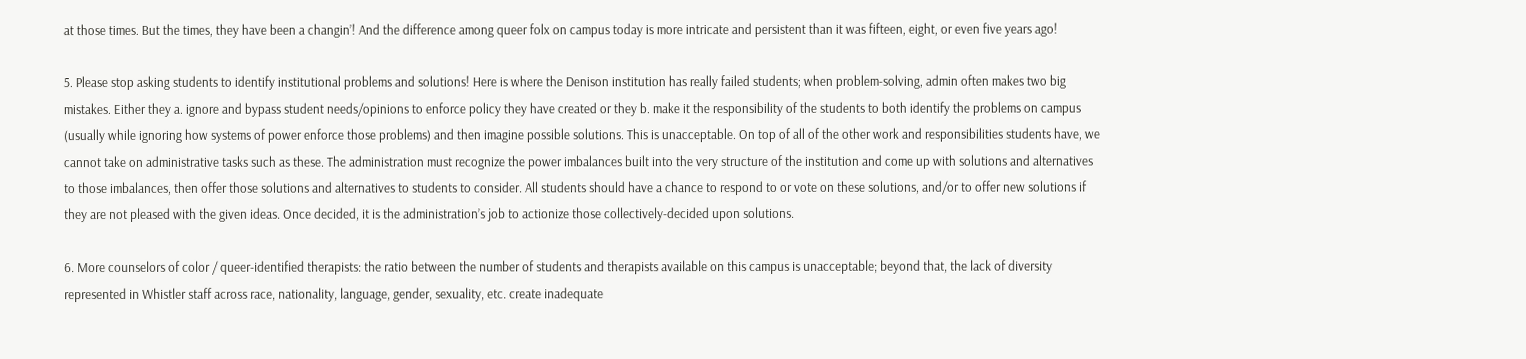at those times. But the times, they have been a changin’! And the difference among queer folx on campus today is more intricate and persistent than it was fifteen, eight, or even five years ago!

5. Please stop asking students to identify institutional problems and solutions! Here is where the Denison institution has really failed students; when problem-solving, admin often makes two big mistakes. Either they a. ignore and bypass student needs/opinions to enforce policy they have created or they b. make it the responsibility of the students to both identify the problems on campus (usually while ignoring how systems of power enforce those problems) and then imagine possible solutions. This is unacceptable. On top of all of the other work and responsibilities students have, we cannot take on administrative tasks such as these. The administration must recognize the power imbalances built into the very structure of the institution and come up with solutions and alternatives to those imbalances, then offer those solutions and alternatives to students to consider. All students should have a chance to respond to or vote on these solutions, and/or to offer new solutions if they are not pleased with the given ideas. Once decided, it is the administration’s job to actionize those collectively-decided upon solutions.

6. More counselors of color / queer-identified therapists: the ratio between the number of students and therapists available on this campus is unacceptable; beyond that, the lack of diversity represented in Whistler staff across race, nationality, language, gender, sexuality, etc. create inadequate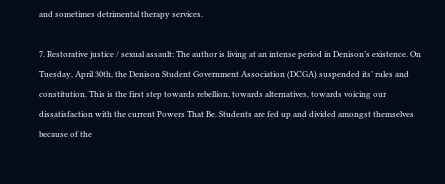and sometimes detrimental therapy services.

7. Restorative justice / sexual assault: The author is living at an intense period in Denison’s existence. On Tuesday, April 30th, the Denison Student Government Association (DCGA) suspended its’ rules and constitution. This is the first step towards rebellion, towards alternatives, towards voicing our dissatisfaction with the current Powers That Be. Students are fed up and divided amongst themselves because of the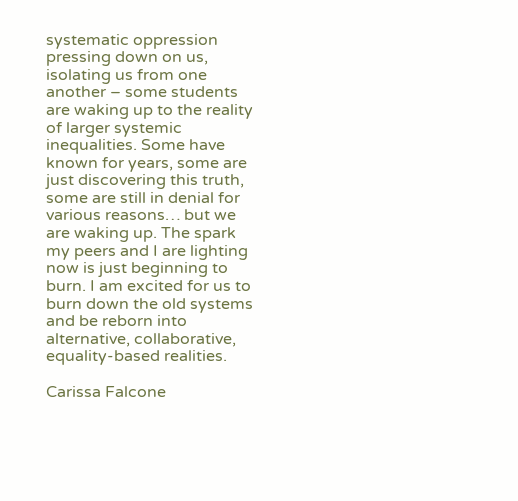systematic oppression pressing down on us, isolating us from one another – some students are waking up to the reality of larger systemic inequalities. Some have known for years, some are just discovering this truth, some are still in denial for various reasons… but we are waking up. The spark my peers and I are lighting now is just beginning to burn. I am excited for us to burn down the old systems and be reborn into alternative, collaborative, equality-based realities.

Carissa Falcone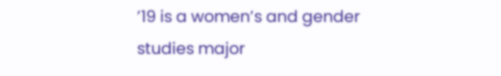’19 is a women’s and gender studies major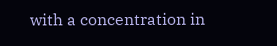with a concentration in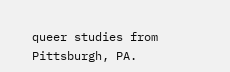queer studies from Pittsburgh, PA.